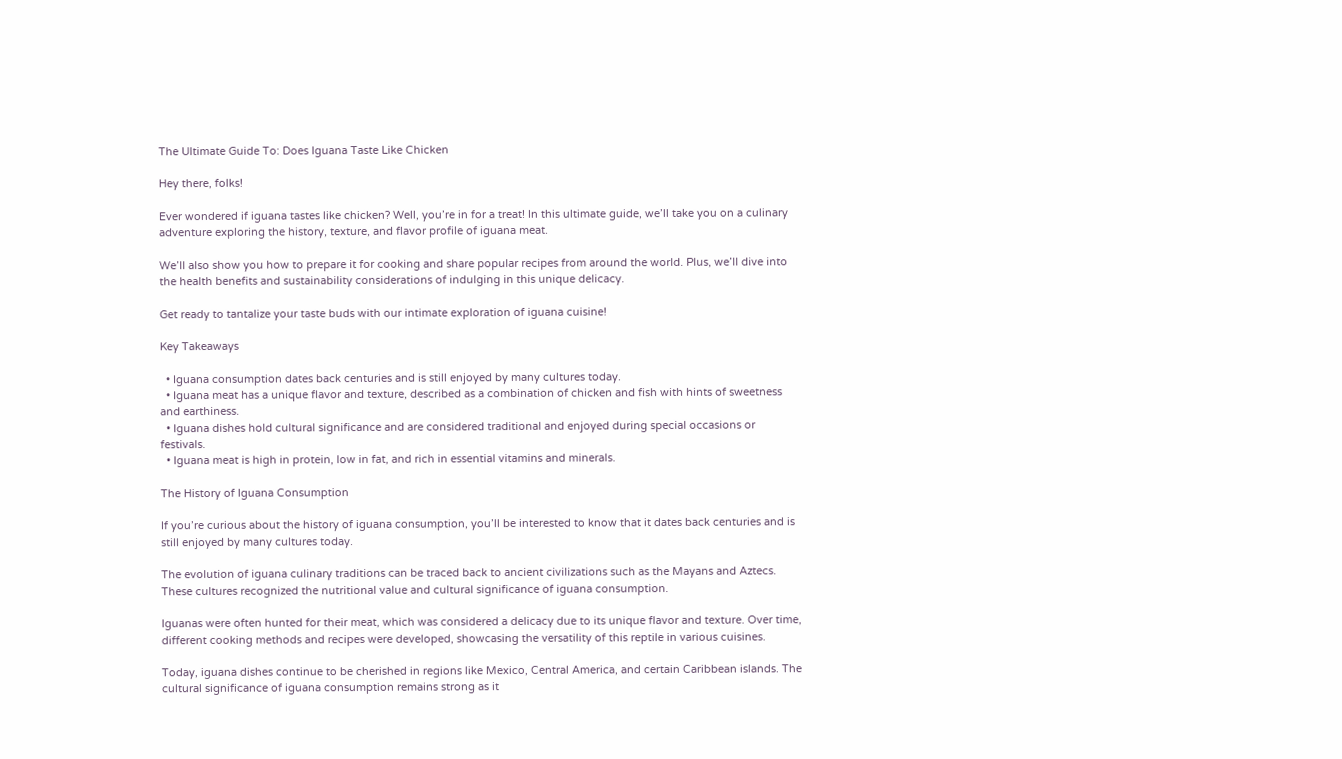The Ultimate Guide To: Does Iguana Taste Like Chicken

Hey there, folks!

Ever wondered if iguana tastes like chicken? Well, you’re in for a treat! In this ultimate guide, we’ll take you on a culinary adventure exploring the history, texture, and flavor profile of iguana meat.

We’ll also show you how to prepare it for cooking and share popular recipes from around the world. Plus, we’ll dive into the health benefits and sustainability considerations of indulging in this unique delicacy.

Get ready to tantalize your taste buds with our intimate exploration of iguana cuisine!

Key Takeaways

  • Iguana consumption dates back centuries and is still enjoyed by many cultures today.
  • Iguana meat has a unique flavor and texture, described as a combination of chicken and fish with hints of sweetness and earthiness.
  • Iguana dishes hold cultural significance and are considered traditional and enjoyed during special occasions or festivals.
  • Iguana meat is high in protein, low in fat, and rich in essential vitamins and minerals.

The History of Iguana Consumption

If you’re curious about the history of iguana consumption, you’ll be interested to know that it dates back centuries and is still enjoyed by many cultures today.

The evolution of iguana culinary traditions can be traced back to ancient civilizations such as the Mayans and Aztecs. These cultures recognized the nutritional value and cultural significance of iguana consumption.

Iguanas were often hunted for their meat, which was considered a delicacy due to its unique flavor and texture. Over time, different cooking methods and recipes were developed, showcasing the versatility of this reptile in various cuisines.

Today, iguana dishes continue to be cherished in regions like Mexico, Central America, and certain Caribbean islands. The cultural significance of iguana consumption remains strong as it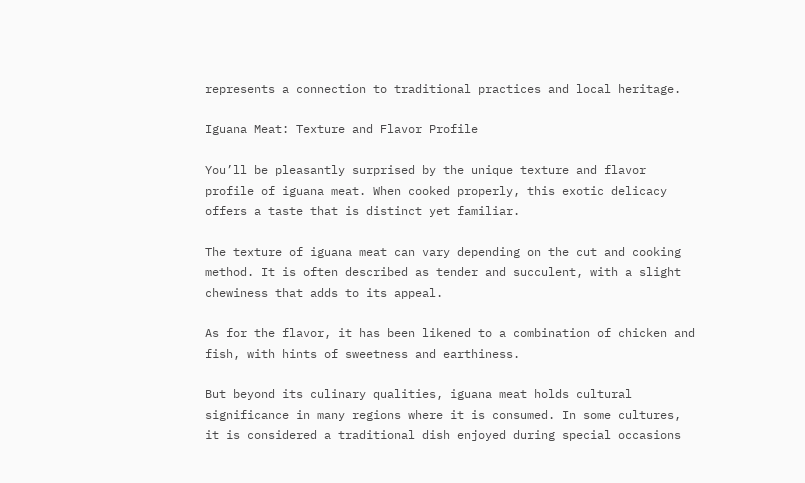represents a connection to traditional practices and local heritage.

Iguana Meat: Texture and Flavor Profile

You’ll be pleasantly surprised by the unique texture and flavor profile of iguana meat. When cooked properly, this exotic delicacy offers a taste that is distinct yet familiar.

The texture of iguana meat can vary depending on the cut and cooking method. It is often described as tender and succulent, with a slight chewiness that adds to its appeal.

As for the flavor, it has been likened to a combination of chicken and fish, with hints of sweetness and earthiness.

But beyond its culinary qualities, iguana meat holds cultural significance in many regions where it is consumed. In some cultures, it is considered a traditional dish enjoyed during special occasions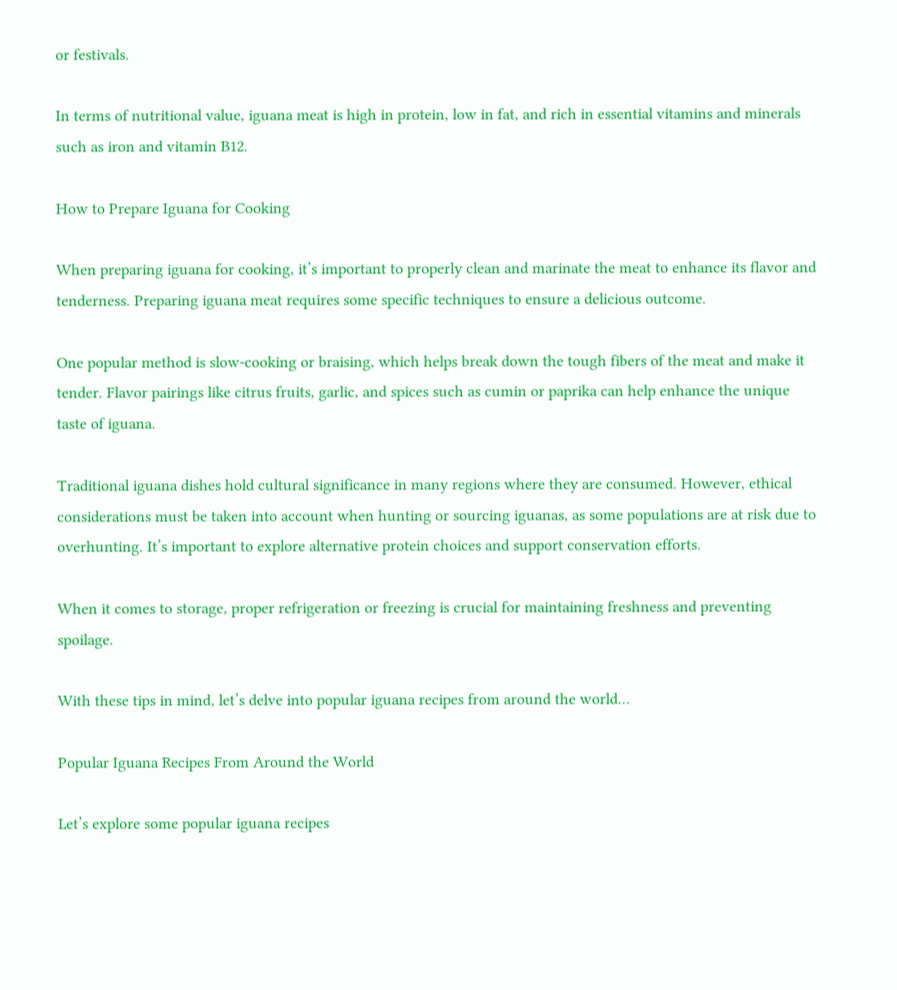or festivals.

In terms of nutritional value, iguana meat is high in protein, low in fat, and rich in essential vitamins and minerals such as iron and vitamin B12.

How to Prepare Iguana for Cooking

When preparing iguana for cooking, it’s important to properly clean and marinate the meat to enhance its flavor and tenderness. Preparing iguana meat requires some specific techniques to ensure a delicious outcome.

One popular method is slow-cooking or braising, which helps break down the tough fibers of the meat and make it tender. Flavor pairings like citrus fruits, garlic, and spices such as cumin or paprika can help enhance the unique taste of iguana.

Traditional iguana dishes hold cultural significance in many regions where they are consumed. However, ethical considerations must be taken into account when hunting or sourcing iguanas, as some populations are at risk due to overhunting. It’s important to explore alternative protein choices and support conservation efforts.

When it comes to storage, proper refrigeration or freezing is crucial for maintaining freshness and preventing spoilage.

With these tips in mind, let’s delve into popular iguana recipes from around the world…

Popular Iguana Recipes From Around the World

Let’s explore some popular iguana recipes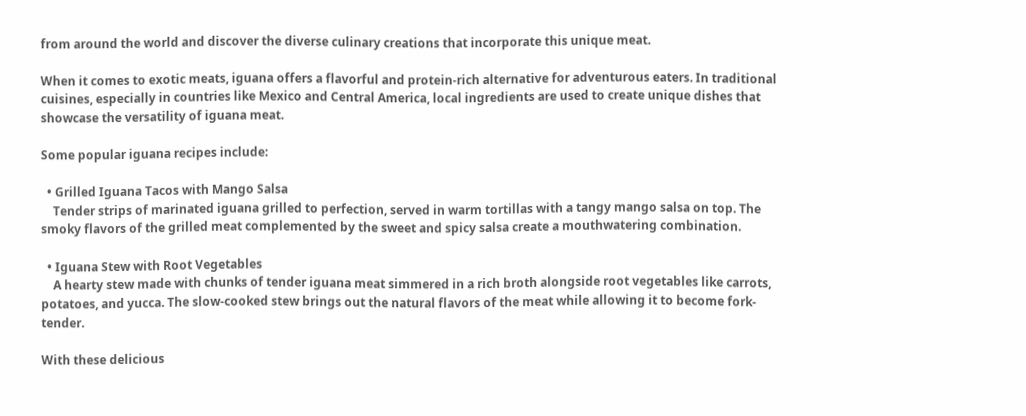from around the world and discover the diverse culinary creations that incorporate this unique meat.

When it comes to exotic meats, iguana offers a flavorful and protein-rich alternative for adventurous eaters. In traditional cuisines, especially in countries like Mexico and Central America, local ingredients are used to create unique dishes that showcase the versatility of iguana meat.

Some popular iguana recipes include:

  • Grilled Iguana Tacos with Mango Salsa
    Tender strips of marinated iguana grilled to perfection, served in warm tortillas with a tangy mango salsa on top. The smoky flavors of the grilled meat complemented by the sweet and spicy salsa create a mouthwatering combination.

  • Iguana Stew with Root Vegetables
    A hearty stew made with chunks of tender iguana meat simmered in a rich broth alongside root vegetables like carrots, potatoes, and yucca. The slow-cooked stew brings out the natural flavors of the meat while allowing it to become fork-tender.

With these delicious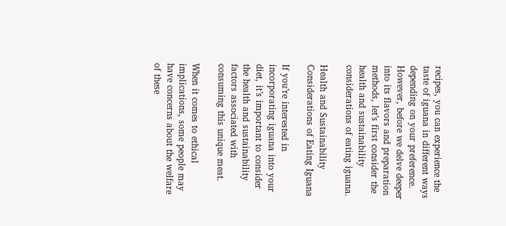recipes, you can experience the taste of iguana in different ways depending on your preference. However, before we delve deeper into its flavors and preparation methods, let’s first consider the health and sustainability considerations of eating iguana.

Health and Sustainability Considerations of Eating Iguana

If you’re interested in incorporating iguana into your diet, it’s important to consider the health and sustainability factors associated with consuming this unique meat.

When it comes to ethical implications, some people may have concerns about the welfare of these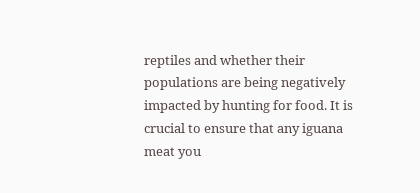reptiles and whether their populations are being negatively impacted by hunting for food. It is crucial to ensure that any iguana meat you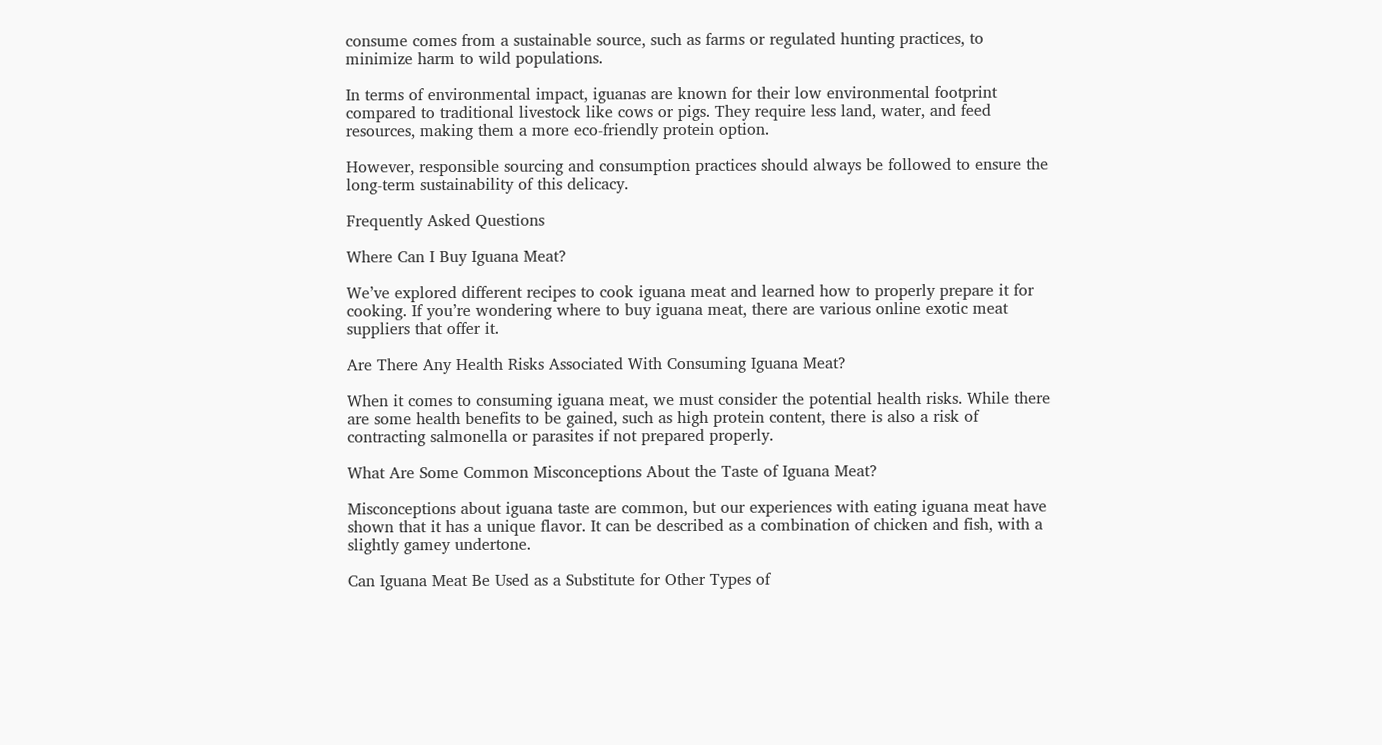consume comes from a sustainable source, such as farms or regulated hunting practices, to minimize harm to wild populations.

In terms of environmental impact, iguanas are known for their low environmental footprint compared to traditional livestock like cows or pigs. They require less land, water, and feed resources, making them a more eco-friendly protein option.

However, responsible sourcing and consumption practices should always be followed to ensure the long-term sustainability of this delicacy.

Frequently Asked Questions

Where Can I Buy Iguana Meat?

We’ve explored different recipes to cook iguana meat and learned how to properly prepare it for cooking. If you’re wondering where to buy iguana meat, there are various online exotic meat suppliers that offer it.

Are There Any Health Risks Associated With Consuming Iguana Meat?

When it comes to consuming iguana meat, we must consider the potential health risks. While there are some health benefits to be gained, such as high protein content, there is also a risk of contracting salmonella or parasites if not prepared properly.

What Are Some Common Misconceptions About the Taste of Iguana Meat?

Misconceptions about iguana taste are common, but our experiences with eating iguana meat have shown that it has a unique flavor. It can be described as a combination of chicken and fish, with a slightly gamey undertone.

Can Iguana Meat Be Used as a Substitute for Other Types of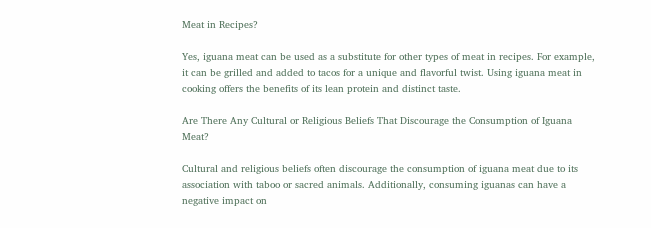Meat in Recipes?

Yes, iguana meat can be used as a substitute for other types of meat in recipes. For example, it can be grilled and added to tacos for a unique and flavorful twist. Using iguana meat in cooking offers the benefits of its lean protein and distinct taste.

Are There Any Cultural or Religious Beliefs That Discourage the Consumption of Iguana Meat?

Cultural and religious beliefs often discourage the consumption of iguana meat due to its association with taboo or sacred animals. Additionally, consuming iguanas can have a negative impact on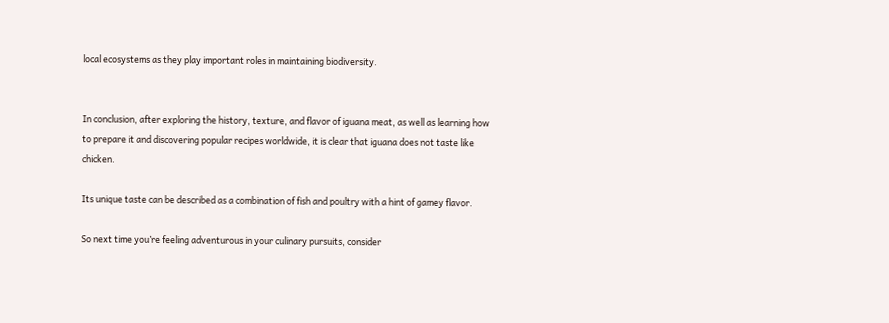local ecosystems as they play important roles in maintaining biodiversity.


In conclusion, after exploring the history, texture, and flavor of iguana meat, as well as learning how to prepare it and discovering popular recipes worldwide, it is clear that iguana does not taste like chicken.

Its unique taste can be described as a combination of fish and poultry with a hint of gamey flavor.

So next time you’re feeling adventurous in your culinary pursuits, consider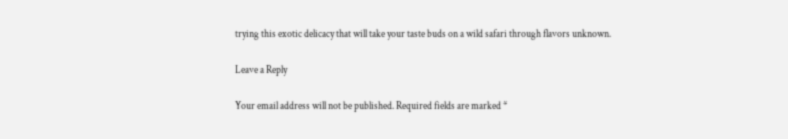trying this exotic delicacy that will take your taste buds on a wild safari through flavors unknown.

Leave a Reply

Your email address will not be published. Required fields are marked *